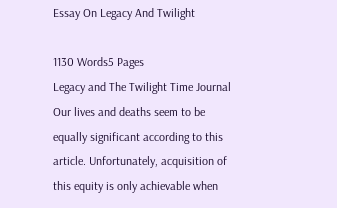Essay On Legacy And Twilight

1130 Words5 Pages
Legacy and The Twilight Time Journal
Our lives and deaths seem to be equally significant according to this article. Unfortunately, acquisition of this equity is only achievable when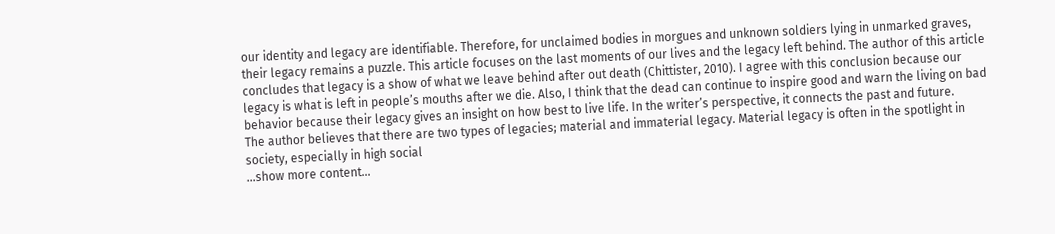our identity and legacy are identifiable. Therefore, for unclaimed bodies in morgues and unknown soldiers lying in unmarked graves, their legacy remains a puzzle. This article focuses on the last moments of our lives and the legacy left behind. The author of this article concludes that legacy is a show of what we leave behind after out death (Chittister, 2010). I agree with this conclusion because our legacy is what is left in people’s mouths after we die. Also, I think that the dead can continue to inspire good and warn the living on bad behavior because their legacy gives an insight on how best to live life. In the writer’s perspective, it connects the past and future.
The author believes that there are two types of legacies; material and immaterial legacy. Material legacy is often in the spotlight in society, especially in high social
…show more content…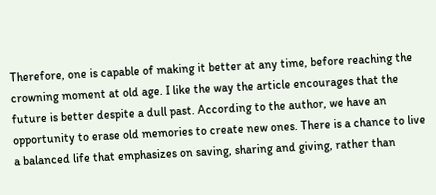Therefore, one is capable of making it better at any time, before reaching the crowning moment at old age. I like the way the article encourages that the future is better despite a dull past. According to the author, we have an opportunity to erase old memories to create new ones. There is a chance to live a balanced life that emphasizes on saving, sharing and giving, rather than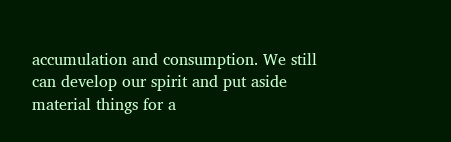accumulation and consumption. We still can develop our spirit and put aside material things for a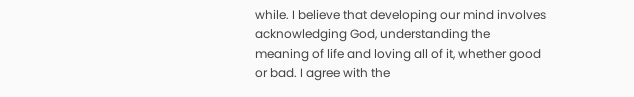while. I believe that developing our mind involves acknowledging God, understanding the meaning of life and loving all of it, whether good or bad. I agree with the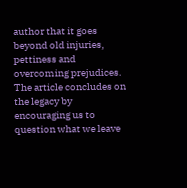author that it goes beyond old injuries, pettiness and overcoming prejudices. The article concludes on the legacy by encouraging us to question what we leave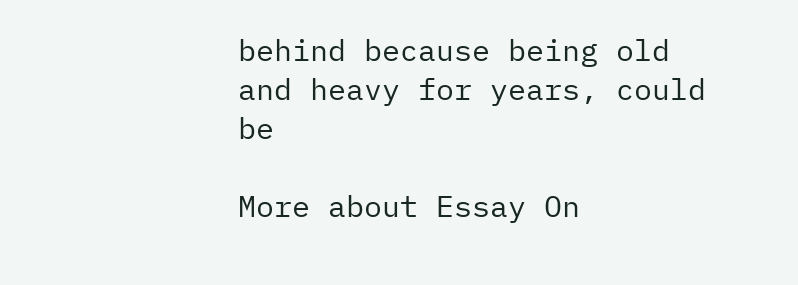behind because being old and heavy for years, could be

More about Essay On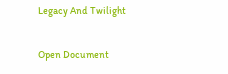Legacy And Twilight

Open Document